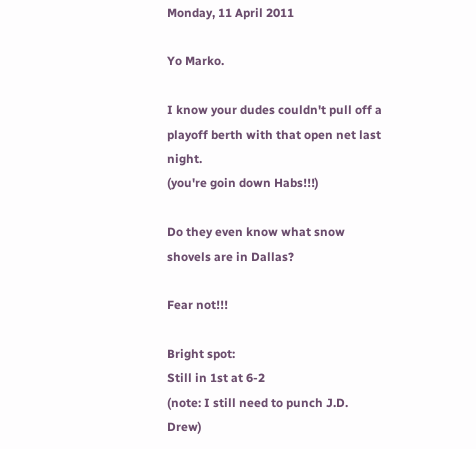Monday, 11 April 2011

Yo Marko.

I know your dudes couldn't pull off a playoff berth with that open net last night.
(you're goin down Habs!!!)

Do they even know what snow shovels are in Dallas?

Fear not!!!

Bright spot:
Still in 1st at 6-2
(note: I still need to punch J.D. Drew)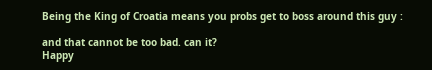Being the King of Croatia means you probs get to boss around this guy :

and that cannot be too bad. can it?
Happy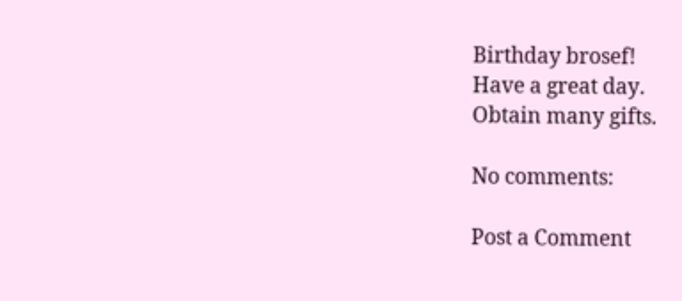Birthday brosef!
Have a great day.
Obtain many gifts.

No comments:

Post a Comment